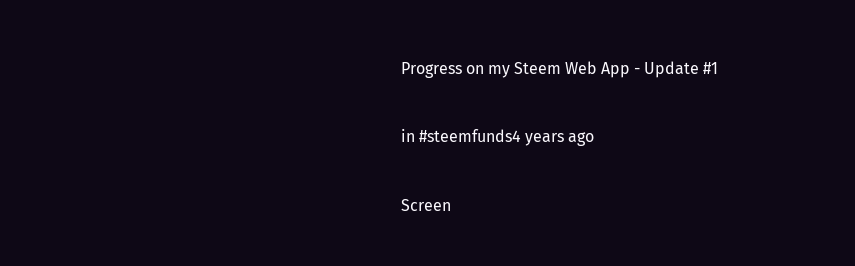Progress on my Steem Web App - Update #1

in #steemfunds4 years ago

Screen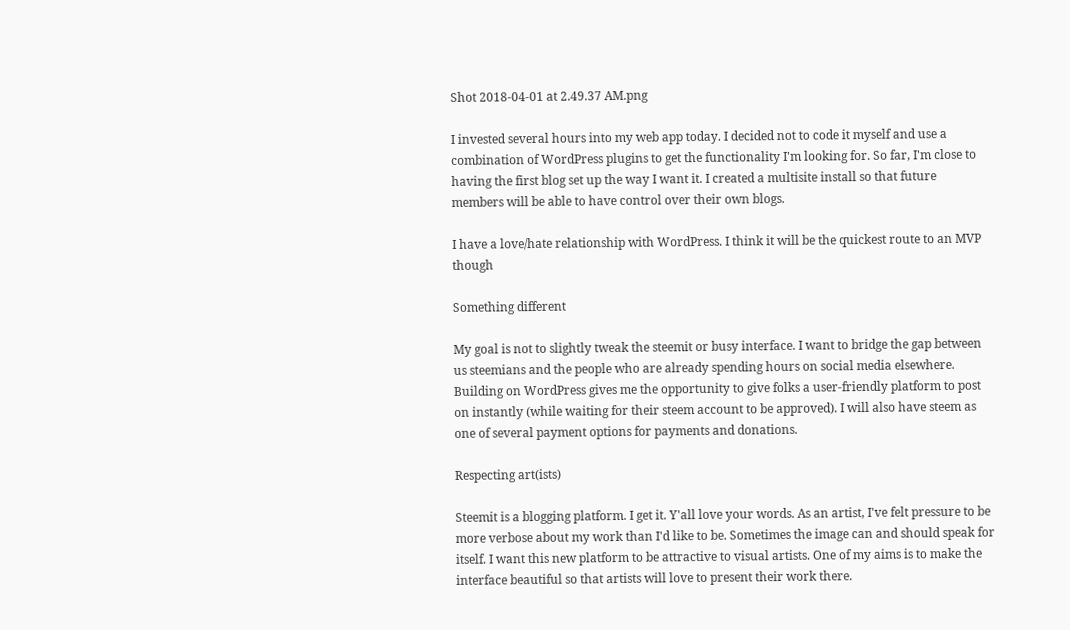Shot 2018-04-01 at 2.49.37 AM.png

I invested several hours into my web app today. I decided not to code it myself and use a combination of WordPress plugins to get the functionality I'm looking for. So far, I'm close to having the first blog set up the way I want it. I created a multisite install so that future members will be able to have control over their own blogs.

I have a love/hate relationship with WordPress. I think it will be the quickest route to an MVP though

Something different

My goal is not to slightly tweak the steemit or busy interface. I want to bridge the gap between us steemians and the people who are already spending hours on social media elsewhere. Building on WordPress gives me the opportunity to give folks a user-friendly platform to post on instantly (while waiting for their steem account to be approved). I will also have steem as one of several payment options for payments and donations.

Respecting art(ists)

Steemit is a blogging platform. I get it. Y'all love your words. As an artist, I've felt pressure to be more verbose about my work than I'd like to be. Sometimes the image can and should speak for itself. I want this new platform to be attractive to visual artists. One of my aims is to make the interface beautiful so that artists will love to present their work there.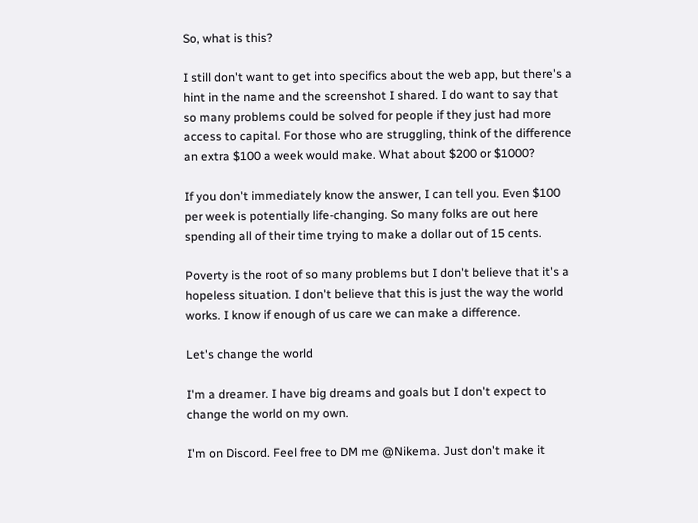So, what is this?

I still don't want to get into specifics about the web app, but there's a hint in the name and the screenshot I shared. I do want to say that so many problems could be solved for people if they just had more access to capital. For those who are struggling, think of the difference an extra $100 a week would make. What about $200 or $1000?

If you don't immediately know the answer, I can tell you. Even $100 per week is potentially life-changing. So many folks are out here spending all of their time trying to make a dollar out of 15 cents.

Poverty is the root of so many problems but I don't believe that it's a hopeless situation. I don't believe that this is just the way the world works. I know if enough of us care we can make a difference.

Let's change the world

I'm a dreamer. I have big dreams and goals but I don't expect to change the world on my own.

I'm on Discord. Feel free to DM me @Nikema. Just don't make it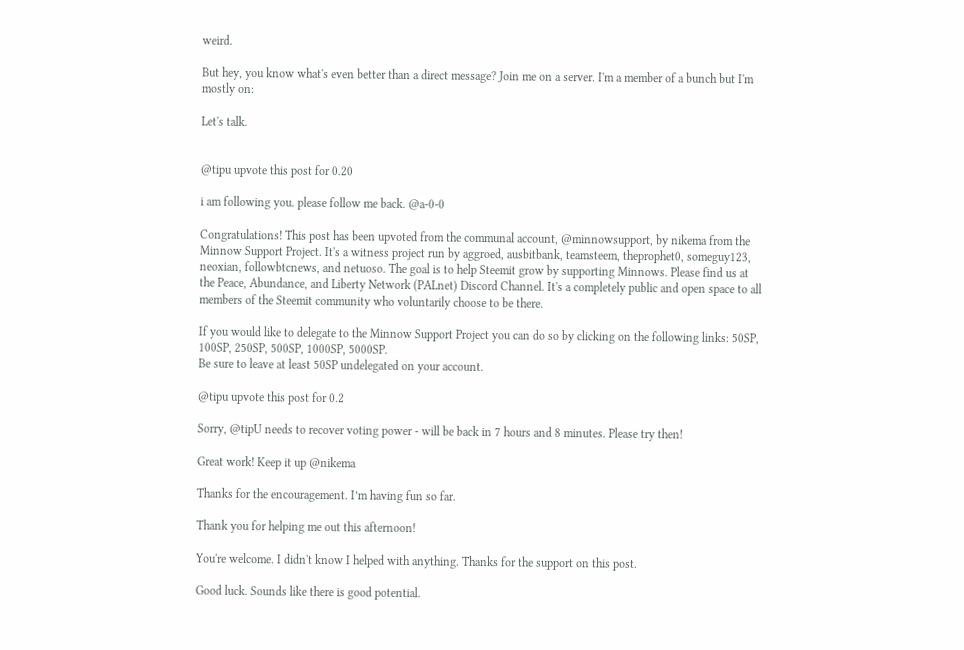weird.

But hey, you know what's even better than a direct message? Join me on a server. I'm a member of a bunch but I'm mostly on:

Let's talk.


@tipu upvote this post for 0.20

i am following you. please follow me back. @a-0-0

Congratulations! This post has been upvoted from the communal account, @minnowsupport, by nikema from the Minnow Support Project. It's a witness project run by aggroed, ausbitbank, teamsteem, theprophet0, someguy123, neoxian, followbtcnews, and netuoso. The goal is to help Steemit grow by supporting Minnows. Please find us at the Peace, Abundance, and Liberty Network (PALnet) Discord Channel. It's a completely public and open space to all members of the Steemit community who voluntarily choose to be there.

If you would like to delegate to the Minnow Support Project you can do so by clicking on the following links: 50SP, 100SP, 250SP, 500SP, 1000SP, 5000SP.
Be sure to leave at least 50SP undelegated on your account.

@tipu upvote this post for 0.2

Sorry, @tipU needs to recover voting power - will be back in 7 hours and 8 minutes. Please try then!

Great work! Keep it up @nikema

Thanks for the encouragement. I’m having fun so far.

Thank you for helping me out this afternoon!

You're welcome. I didn't know I helped with anything. Thanks for the support on this post.

Good luck. Sounds like there is good potential.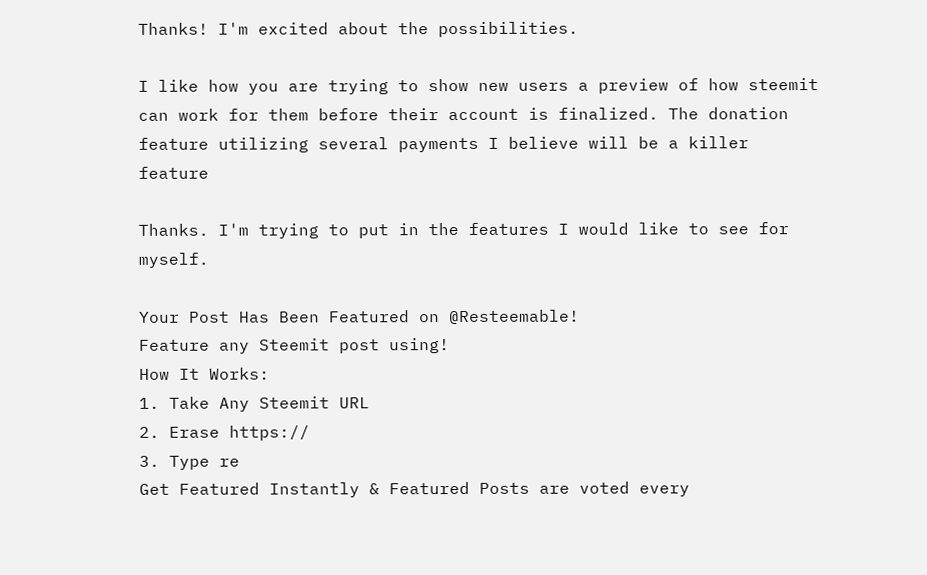Thanks! I'm excited about the possibilities.

I like how you are trying to show new users a preview of how steemit can work for them before their account is finalized. The donation feature utilizing several payments I believe will be a killer feature

Thanks. I'm trying to put in the features I would like to see for myself.

Your Post Has Been Featured on @Resteemable!
Feature any Steemit post using!
How It Works:
1. Take Any Steemit URL
2. Erase https://
3. Type re
Get Featured Instantly & Featured Posts are voted every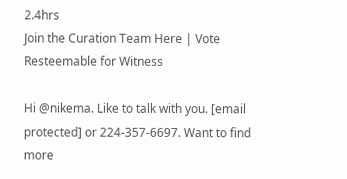2.4hrs
Join the Curation Team Here | Vote Resteemable for Witness

Hi @nikema. Like to talk with you. [email protected] or 224-357-6697. Want to find more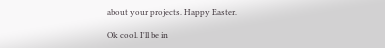about your projects. Happy Easter.

Ok cool. I'll be in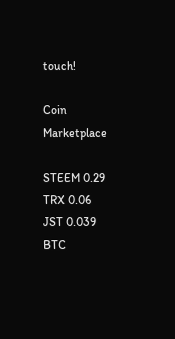touch!

Coin Marketplace

STEEM 0.29
TRX 0.06
JST 0.039
BTC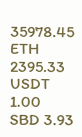35978.45
ETH 2395.33
USDT 1.00
SBD 3.93